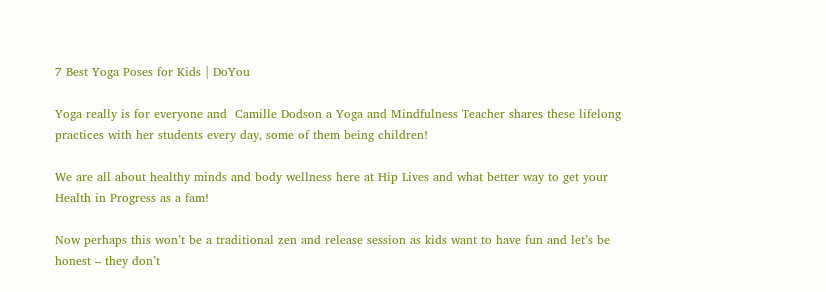7 Best Yoga Poses for Kids | DoYou

Yoga really is for everyone and  Camille Dodson a Yoga and Mindfulness Teacher shares these lifelong practices with her students every day, some of them being children!

We are all about healthy minds and body wellness here at Hip Lives and what better way to get your Health in Progress as a fam!

Now perhaps this won’t be a traditional zen and release session as kids want to have fun and let’s be honest – they don’t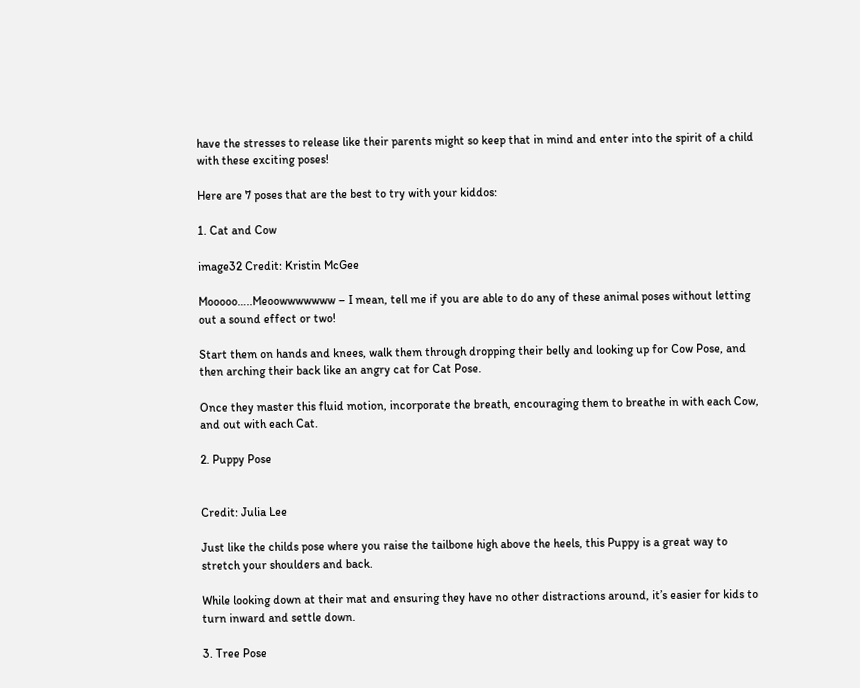have the stresses to release like their parents might so keep that in mind and enter into the spirit of a child with these exciting poses!

Here are 7 poses that are the best to try with your kiddos:

1. Cat and Cow

image32 Credit: Kristin McGee

Mooooo…..Meoowwwwwww – I mean, tell me if you are able to do any of these animal poses without letting out a sound effect or two!

Start them on hands and knees, walk them through dropping their belly and looking up for Cow Pose, and then arching their back like an angry cat for Cat Pose.

Once they master this fluid motion, incorporate the breath, encouraging them to breathe in with each Cow, and out with each Cat.

2. Puppy Pose


Credit: Julia Lee

Just like the childs pose where you raise the tailbone high above the heels, this Puppy is a great way to stretch your shoulders and back.

While looking down at their mat and ensuring they have no other distractions around, it’s easier for kids to turn inward and settle down.

3. Tree Pose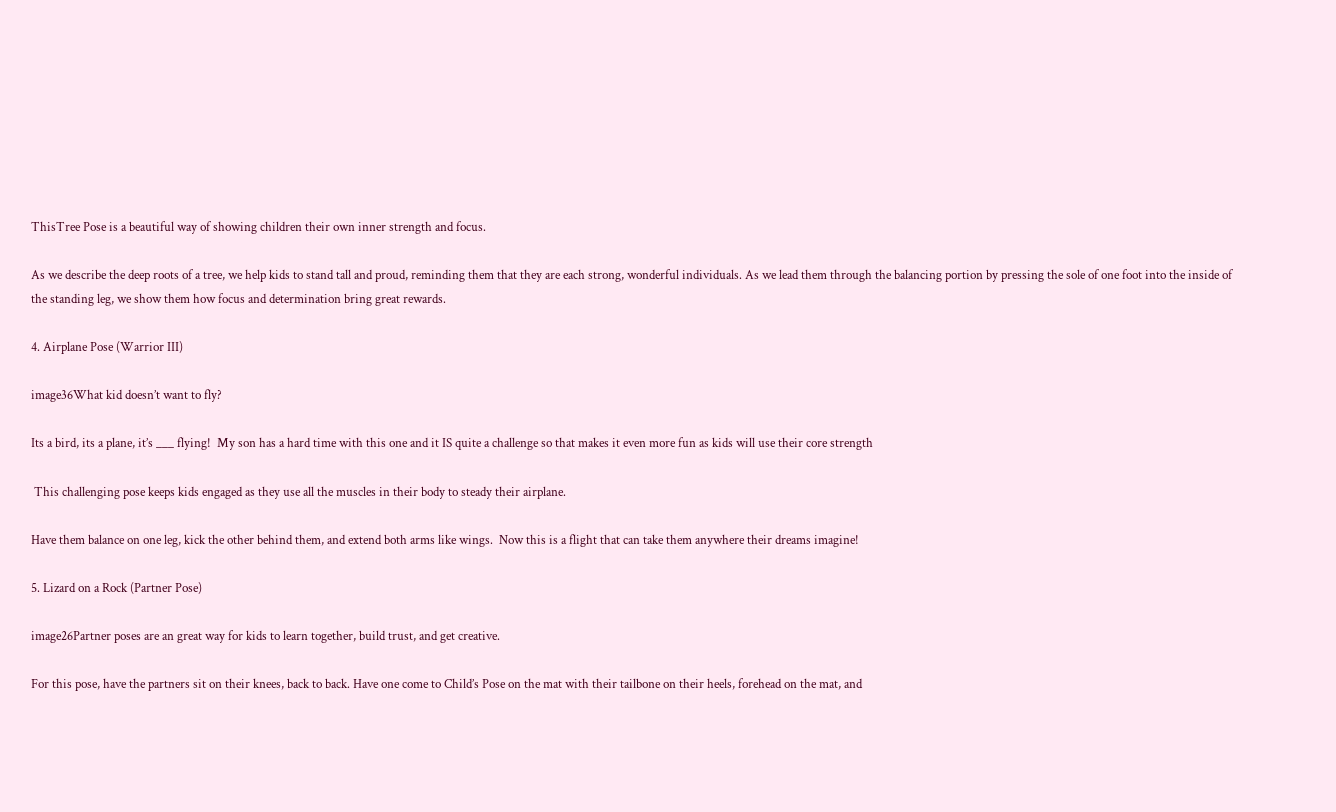ThisTree Pose is a beautiful way of showing children their own inner strength and focus.

As we describe the deep roots of a tree, we help kids to stand tall and proud, reminding them that they are each strong, wonderful individuals. As we lead them through the balancing portion by pressing the sole of one foot into the inside of the standing leg, we show them how focus and determination bring great rewards.

4. Airplane Pose (Warrior III)

image36What kid doesn’t want to fly?

Its a bird, its a plane, it’s ___ flying!  My son has a hard time with this one and it IS quite a challenge so that makes it even more fun as kids will use their core strength

 This challenging pose keeps kids engaged as they use all the muscles in their body to steady their airplane.

Have them balance on one leg, kick the other behind them, and extend both arms like wings.  Now this is a flight that can take them anywhere their dreams imagine!

5. Lizard on a Rock (Partner Pose)

image26Partner poses are an great way for kids to learn together, build trust, and get creative.

For this pose, have the partners sit on their knees, back to back. Have one come to Child’s Pose on the mat with their tailbone on their heels, forehead on the mat, and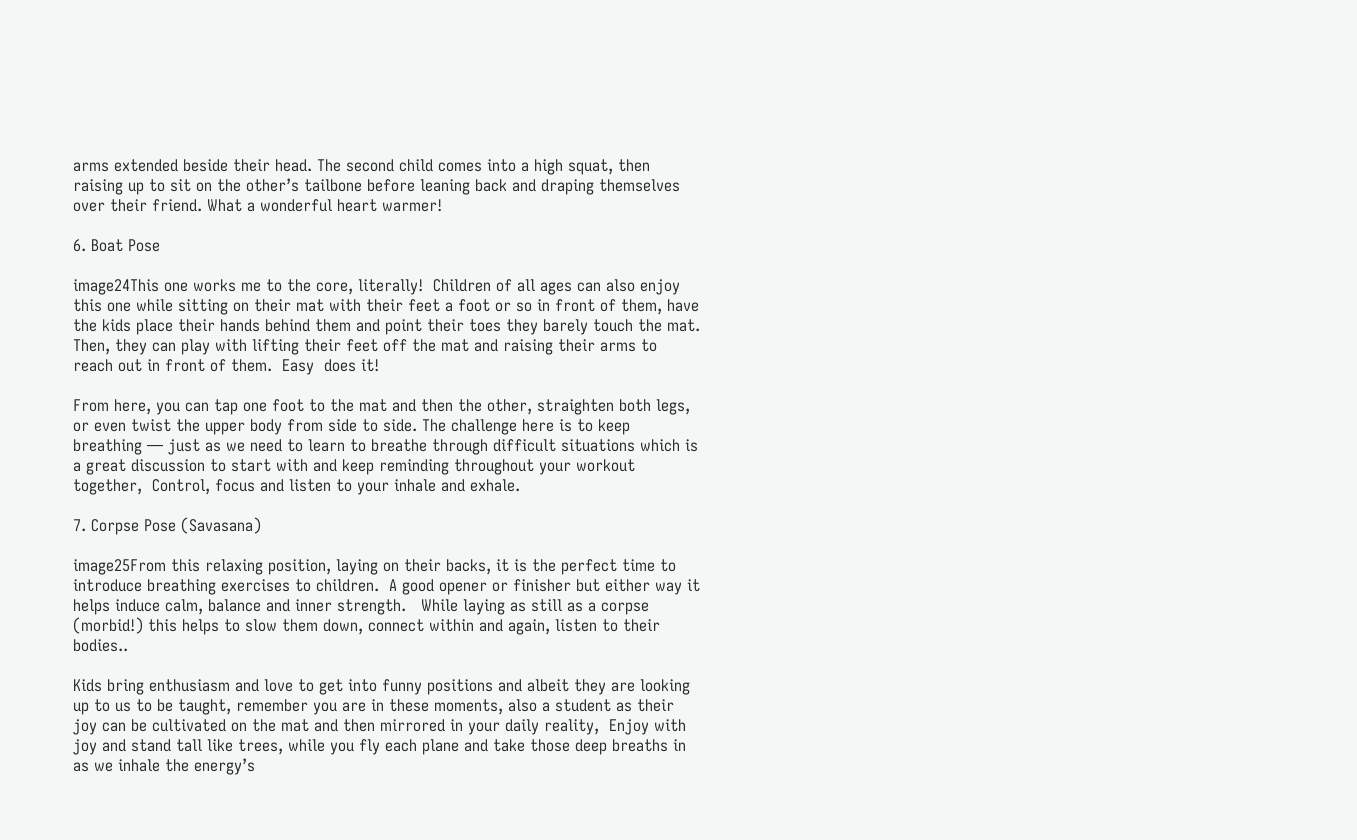arms extended beside their head. The second child comes into a high squat, then raising up to sit on the other’s tailbone before leaning back and draping themselves over their friend. What a wonderful heart warmer!

6. Boat Pose

image24This one works me to the core, literally!  Children of all ages can also enjoy this one while sitting on their mat with their feet a foot or so in front of them, have the kids place their hands behind them and point their toes they barely touch the mat. Then, they can play with lifting their feet off the mat and raising their arms to reach out in front of them.  Easy  does it!

From here, you can tap one foot to the mat and then the other, straighten both legs, or even twist the upper body from side to side. The challenge here is to keep breathing — just as we need to learn to breathe through difficult situations which is a great discussion to start with and keep reminding throughout your workout together,  Control, focus and listen to your inhale and exhale.

7. Corpse Pose (Savasana)

image25From this relaxing position, laying on their backs, it is the perfect time to introduce breathing exercises to children.  A good opener or finisher but either way it helps induce calm, balance and inner strength.   While laying as still as a corpse (morbid!) this helps to slow them down, connect within and again, listen to their bodies..

Kids bring enthusiasm and love to get into funny positions and albeit they are looking up to us to be taught, remember you are in these moments, also a student as their joy can be cultivated on the mat and then mirrored in your daily reality,  Enjoy with joy and stand tall like trees, while you fly each plane and take those deep breaths in as we inhale the energy’s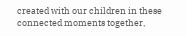created with our children in these connected moments together,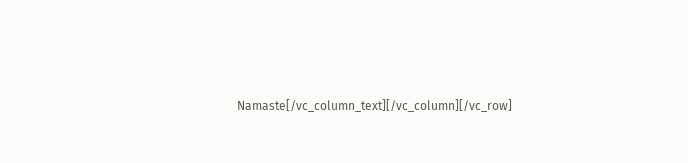Namaste[/vc_column_text][/vc_column][/vc_row]